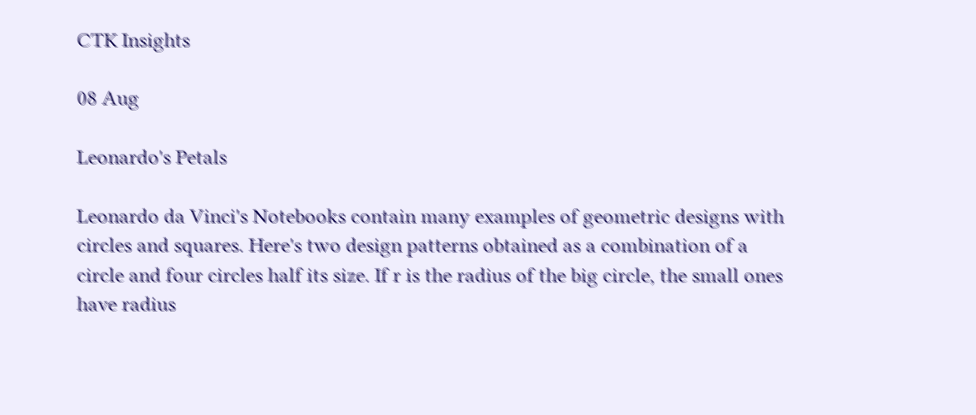CTK Insights

08 Aug

Leonardo's Petals

Leonardo da Vinci's Notebooks contain many examples of geometric designs with circles and squares. Here's two design patterns obtained as a combination of a circle and four circles half its size. If r is the radius of the big circle, the small ones have radius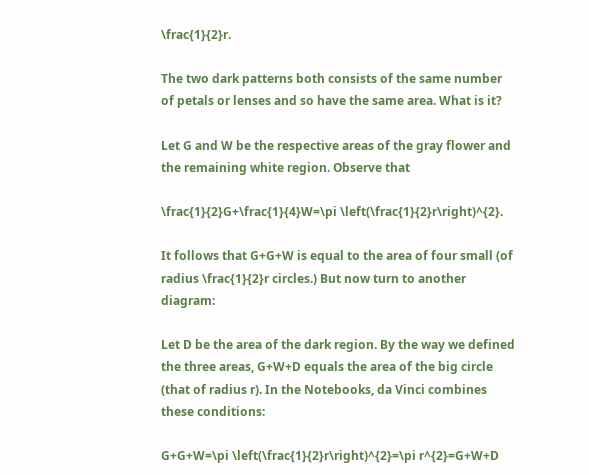\frac{1}{2}r.

The two dark patterns both consists of the same number of petals or lenses and so have the same area. What is it?

Let G and W be the respective areas of the gray flower and the remaining white region. Observe that

\frac{1}{2}G+\frac{1}{4}W=\pi \left(\frac{1}{2}r\right)^{2}.

It follows that G+G+W is equal to the area of four small (of radius \frac{1}{2}r circles.) But now turn to another diagram:

Let D be the area of the dark region. By the way we defined the three areas, G+W+D equals the area of the big circle (that of radius r). In the Notebooks, da Vinci combines these conditions:

G+G+W=\pi \left(\frac{1}{2}r\right)^{2}=\pi r^{2}=G+W+D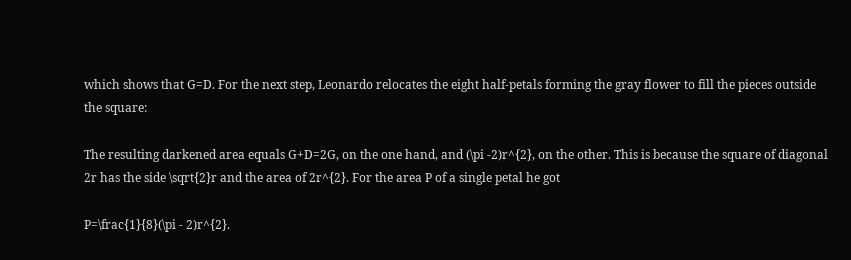which shows that G=D. For the next step, Leonardo relocates the eight half-petals forming the gray flower to fill the pieces outside the square:

The resulting darkened area equals G+D=2G, on the one hand, and (\pi -2)r^{2}, on the other. This is because the square of diagonal 2r has the side \sqrt{2}r and the area of 2r^{2}. For the area P of a single petal he got

P=\frac{1}{8}(\pi - 2)r^{2}.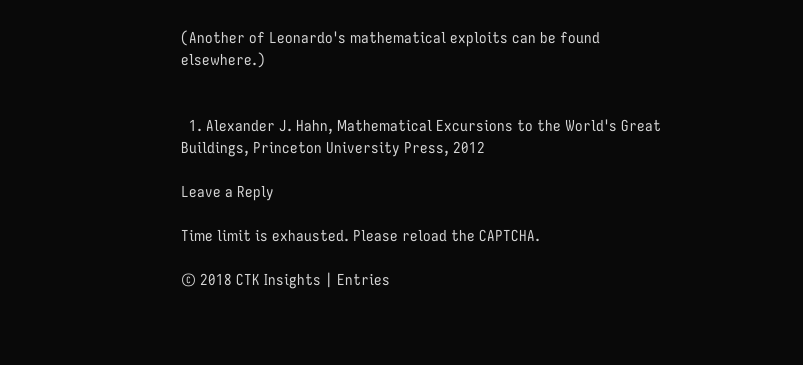(Another of Leonardo's mathematical exploits can be found elsewhere.)


  1. Alexander J. Hahn, Mathematical Excursions to the World's Great Buildings, Princeton University Press, 2012

Leave a Reply

Time limit is exhausted. Please reload the CAPTCHA.

© 2018 CTK Insights | Entries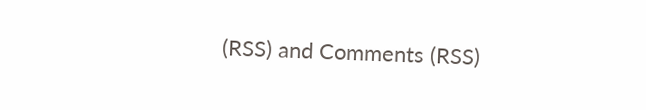(RSS) and Comments (RSS)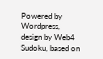Powered by Wordpress, design by Web4 Sudoku, based on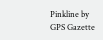Pinkline by GPS Gazette